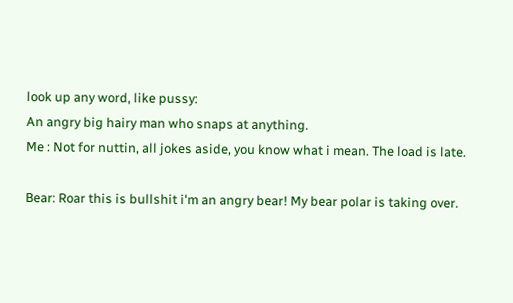look up any word, like pussy:
An angry big hairy man who snaps at anything.
Me : Not for nuttin, all jokes aside, you know what i mean. The load is late.

Bear: Roar this is bullshit i'm an angry bear! My bear polar is taking over.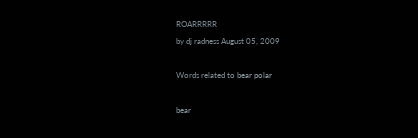ROARRRRR
by dj radness August 05, 2009

Words related to bear polar

bear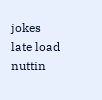jokes late load nuttin